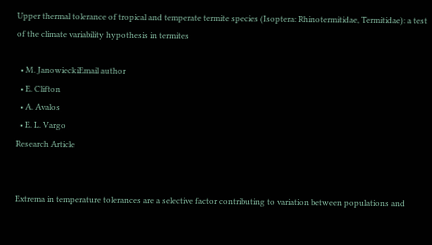Upper thermal tolerance of tropical and temperate termite species (Isoptera: Rhinotermitidae, Termitidae): a test of the climate variability hypothesis in termites

  • M. JanowieckiEmail author
  • E. Clifton
  • A. Avalos
  • E. L. Vargo
Research Article


Extrema in temperature tolerances are a selective factor contributing to variation between populations and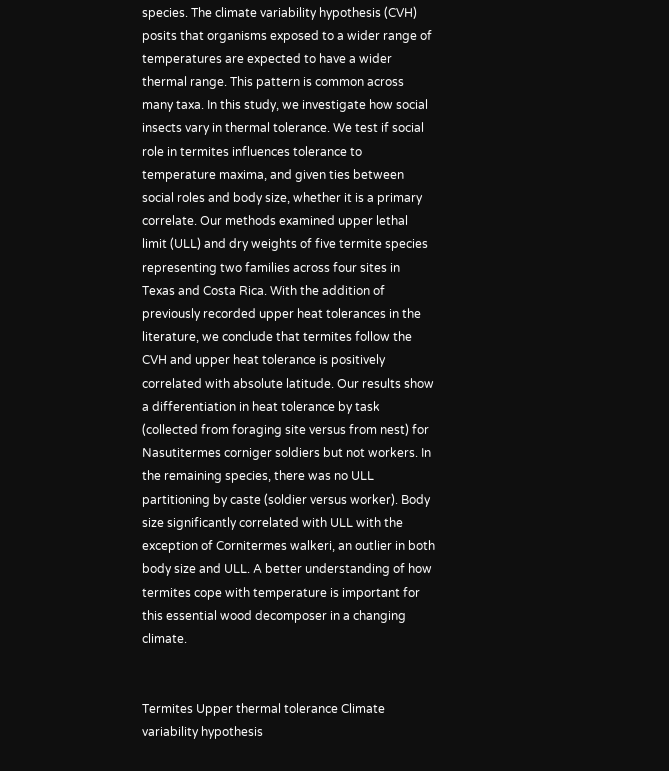species. The climate variability hypothesis (CVH) posits that organisms exposed to a wider range of temperatures are expected to have a wider thermal range. This pattern is common across many taxa. In this study, we investigate how social insects vary in thermal tolerance. We test if social role in termites influences tolerance to temperature maxima, and given ties between social roles and body size, whether it is a primary correlate. Our methods examined upper lethal limit (ULL) and dry weights of five termite species representing two families across four sites in Texas and Costa Rica. With the addition of previously recorded upper heat tolerances in the literature, we conclude that termites follow the CVH and upper heat tolerance is positively correlated with absolute latitude. Our results show a differentiation in heat tolerance by task (collected from foraging site versus from nest) for Nasutitermes corniger soldiers but not workers. In the remaining species, there was no ULL partitioning by caste (soldier versus worker). Body size significantly correlated with ULL with the exception of Cornitermes walkeri, an outlier in both body size and ULL. A better understanding of how termites cope with temperature is important for this essential wood decomposer in a changing climate.


Termites Upper thermal tolerance Climate variability hypothesis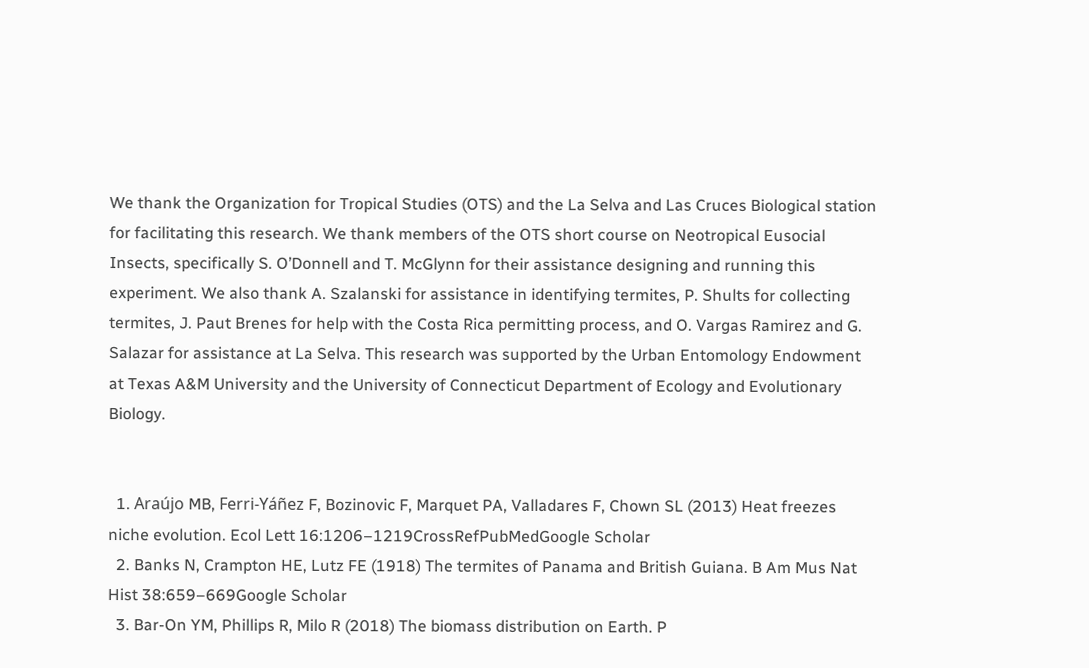We thank the Organization for Tropical Studies (OTS) and the La Selva and Las Cruces Biological station for facilitating this research. We thank members of the OTS short course on Neotropical Eusocial Insects, specifically S. O’Donnell and T. McGlynn for their assistance designing and running this experiment. We also thank A. Szalanski for assistance in identifying termites, P. Shults for collecting termites, J. Paut Brenes for help with the Costa Rica permitting process, and O. Vargas Ramirez and G. Salazar for assistance at La Selva. This research was supported by the Urban Entomology Endowment at Texas A&M University and the University of Connecticut Department of Ecology and Evolutionary Biology.


  1. Araújo MB, Ferri-Yáñez F, Bozinovic F, Marquet PA, Valladares F, Chown SL (2013) Heat freezes niche evolution. Ecol Lett 16:1206–1219CrossRefPubMedGoogle Scholar
  2. Banks N, Crampton HE, Lutz FE (1918) The termites of Panama and British Guiana. B Am Mus Nat Hist 38:659–669Google Scholar
  3. Bar-On YM, Phillips R, Milo R (2018) The biomass distribution on Earth. P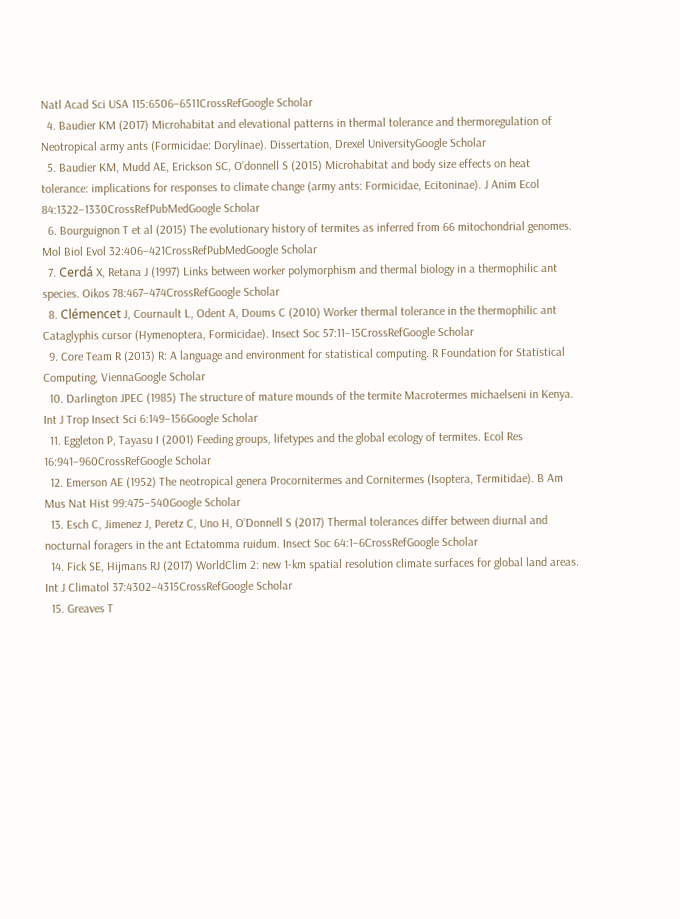Natl Acad Sci USA 115:6506–6511CrossRefGoogle Scholar
  4. Baudier KM (2017) Microhabitat and elevational patterns in thermal tolerance and thermoregulation of Neotropical army ants (Formicidae: Dorylinae). Dissertation, Drexel UniversityGoogle Scholar
  5. Baudier KM, Mudd AE, Erickson SC, O’donnell S (2015) Microhabitat and body size effects on heat tolerance: implications for responses to climate change (army ants: Formicidae, Ecitoninae). J Anim Ecol 84:1322–1330CrossRefPubMedGoogle Scholar
  6. Bourguignon T et al (2015) The evolutionary history of termites as inferred from 66 mitochondrial genomes. Mol Biol Evol 32:406–421CrossRefPubMedGoogle Scholar
  7. Cerdá X, Retana J (1997) Links between worker polymorphism and thermal biology in a thermophilic ant species. Oikos 78:467–474CrossRefGoogle Scholar
  8. Clémencet J, Cournault L, Odent A, Doums C (2010) Worker thermal tolerance in the thermophilic ant Cataglyphis cursor (Hymenoptera, Formicidae). Insect Soc 57:11–15CrossRefGoogle Scholar
  9. Core Team R (2013) R: A language and environment for statistical computing. R Foundation for Statistical Computing, ViennaGoogle Scholar
  10. Darlington JPEC (1985) The structure of mature mounds of the termite Macrotermes michaelseni in Kenya. Int J Trop Insect Sci 6:149–156Google Scholar
  11. Eggleton P, Tayasu I (2001) Feeding groups, lifetypes and the global ecology of termites. Ecol Res 16:941–960CrossRefGoogle Scholar
  12. Emerson AE (1952) The neotropical genera Procornitermes and Cornitermes (Isoptera, Termitidae). B Am Mus Nat Hist 99:475–540Google Scholar
  13. Esch C, Jimenez J, Peretz C, Uno H, O’Donnell S (2017) Thermal tolerances differ between diurnal and nocturnal foragers in the ant Ectatomma ruidum. Insect Soc 64:1–6CrossRefGoogle Scholar
  14. Fick SE, Hijmans RJ (2017) WorldClim 2: new 1-km spatial resolution climate surfaces for global land areas. Int J Climatol 37:4302–4315CrossRefGoogle Scholar
  15. Greaves T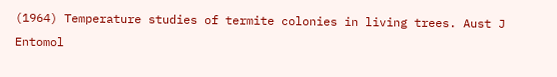(1964) Temperature studies of termite colonies in living trees. Aust J Entomol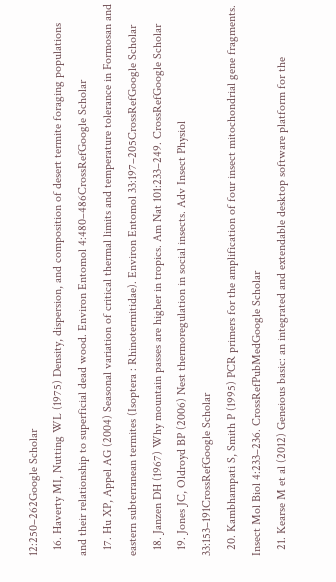12:250–262Google Scholar
  16. Haverty MI, Nutting WL (1975) Density, dispersion, and composition of desert termite foraging populations and their relationship to superficial dead wood. Environ Entomol 4:480–486CrossRefGoogle Scholar
  17. Hu XP, Appel AG (2004) Seasonal variation of critical thermal limits and temperature tolerance in Formosan and eastern subterranean termites (Isoptera : Rhinotermitidae). Environ Entomol 33:197–205CrossRefGoogle Scholar
  18. Janzen DH (1967) Why mountain passes are higher in tropics. Am Nat 101:233–249. CrossRefGoogle Scholar
  19. Jones JC, Oldroyd BP (2006) Nest thermoregulation in social insects. Adv Insect Physiol 33:153–191CrossRefGoogle Scholar
  20. Kambhampati S, Smith P (1995) PCR primers for the amplification of four insect mitochondrial gene fragments. Insect Mol Biol 4:233–236. CrossRefPubMedGoogle Scholar
  21. Kearse M et al (2012) Geneious basic: an integrated and extendable desktop software platform for the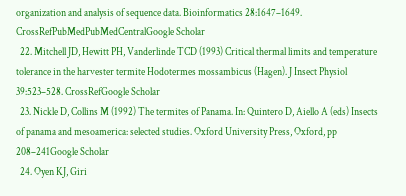organization and analysis of sequence data. Bioinformatics 28:1647–1649. CrossRefPubMedPubMedCentralGoogle Scholar
  22. Mitchell JD, Hewitt PH, Vanderlinde TCD (1993) Critical thermal limits and temperature tolerance in the harvester termite Hodotermes mossambicus (Hagen). J Insect Physiol 39:523–528. CrossRefGoogle Scholar
  23. Nickle D, Collins M (1992) The termites of Panama. In: Quintero D, Aiello A (eds) Insects of panama and mesoamerica: selected studies. Oxford University Press, Oxford, pp 208–241Google Scholar
  24. Oyen KJ, Giri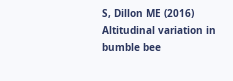S, Dillon ME (2016) Altitudinal variation in bumble bee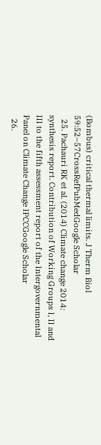(Bombus) critical thermal limits. J Therm Biol 59:52–57CrossRefPubMedGoogle Scholar
  25. Pachauri RK et al. (2014) Climate change 2014: synthesis report. Contribution of Working Groups I, II and III to the fifth assessment report of the Intergovernmental Panel on Climate Change IPCCGoogle Scholar
  26.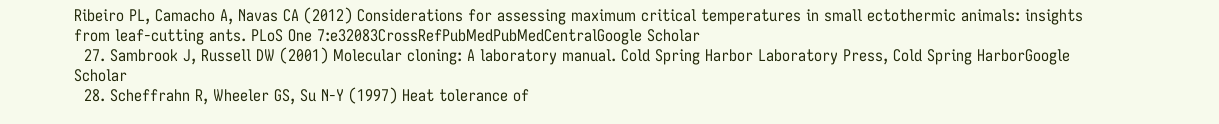Ribeiro PL, Camacho A, Navas CA (2012) Considerations for assessing maximum critical temperatures in small ectothermic animals: insights from leaf-cutting ants. PLoS One 7:e32083CrossRefPubMedPubMedCentralGoogle Scholar
  27. Sambrook J, Russell DW (2001) Molecular cloning: A laboratory manual. Cold Spring Harbor Laboratory Press, Cold Spring HarborGoogle Scholar
  28. Scheffrahn R, Wheeler GS, Su N-Y (1997) Heat tolerance of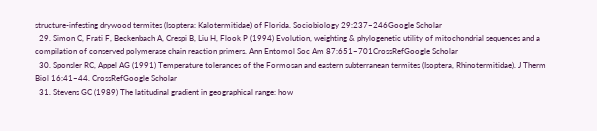structure-infesting drywood termites (Isoptera: Kalotermitidae) of Florida. Sociobiology 29:237–246Google Scholar
  29. Simon C, Frati F, Beckenbach A, Crespi B, Liu H, Flook P (1994) Evolution, weighting & phylogenetic utility of mitochondrial sequences and a compilation of conserved polymerase chain reaction primers. Ann Entomol Soc Am 87:651–701CrossRefGoogle Scholar
  30. Sponsler RC, Appel AG (1991) Temperature tolerances of the Formosan and eastern subterranean termites (Isoptera, Rhinotermitidae). J Therm Biol 16:41–44. CrossRefGoogle Scholar
  31. Stevens GC (1989) The latitudinal gradient in geographical range: how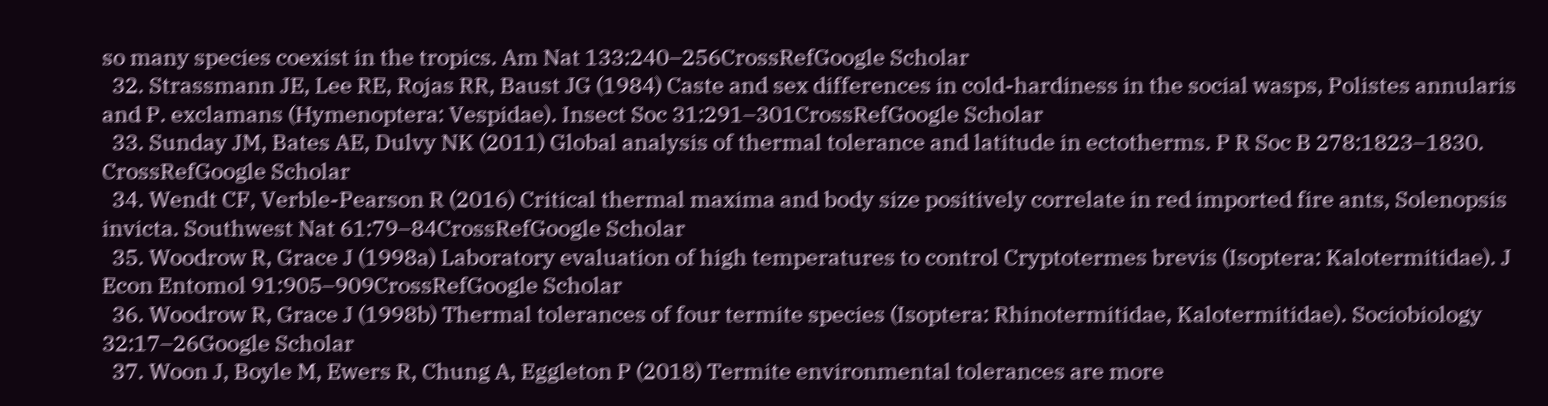so many species coexist in the tropics. Am Nat 133:240–256CrossRefGoogle Scholar
  32. Strassmann JE, Lee RE, Rojas RR, Baust JG (1984) Caste and sex differences in cold-hardiness in the social wasps, Polistes annularis and P. exclamans (Hymenoptera: Vespidae). Insect Soc 31:291–301CrossRefGoogle Scholar
  33. Sunday JM, Bates AE, Dulvy NK (2011) Global analysis of thermal tolerance and latitude in ectotherms. P R Soc B 278:1823–1830. CrossRefGoogle Scholar
  34. Wendt CF, Verble-Pearson R (2016) Critical thermal maxima and body size positively correlate in red imported fire ants, Solenopsis invicta. Southwest Nat 61:79–84CrossRefGoogle Scholar
  35. Woodrow R, Grace J (1998a) Laboratory evaluation of high temperatures to control Cryptotermes brevis (Isoptera: Kalotermitidae). J Econ Entomol 91:905–909CrossRefGoogle Scholar
  36. Woodrow R, Grace J (1998b) Thermal tolerances of four termite species (Isoptera: Rhinotermitidae, Kalotermitidae). Sociobiology 32:17–26Google Scholar
  37. Woon J, Boyle M, Ewers R, Chung A, Eggleton P (2018) Termite environmental tolerances are more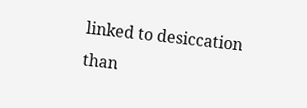linked to desiccation than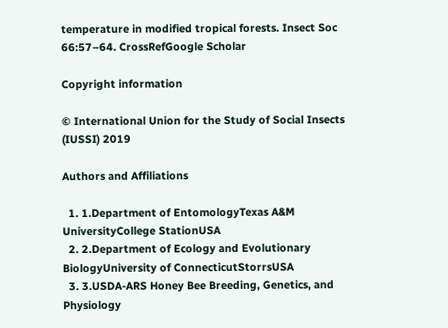temperature in modified tropical forests. Insect Soc 66:57–64. CrossRefGoogle Scholar

Copyright information

© International Union for the Study of Social Insects (IUSSI) 2019

Authors and Affiliations

  1. 1.Department of EntomologyTexas A&M UniversityCollege StationUSA
  2. 2.Department of Ecology and Evolutionary BiologyUniversity of ConnecticutStorrsUSA
  3. 3.USDA-ARS Honey Bee Breeding, Genetics, and Physiology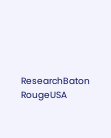ResearchBaton RougeUSA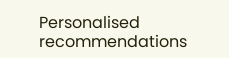Personalised recommendations